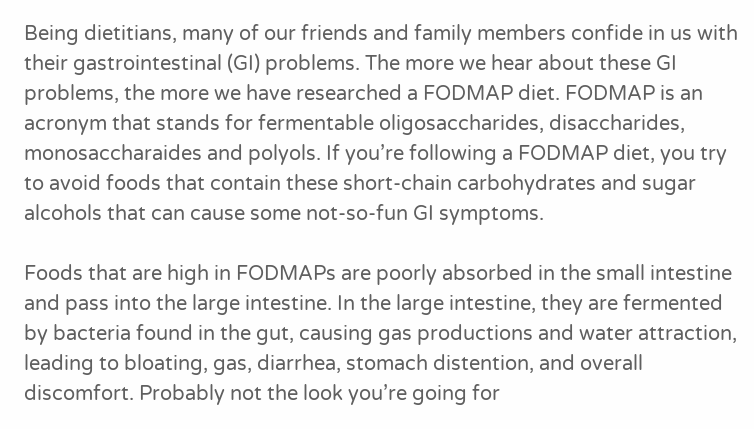Being dietitians, many of our friends and family members confide in us with their gastrointestinal (GI) problems. The more we hear about these GI problems, the more we have researched a FODMAP diet. FODMAP is an acronym that stands for fermentable oligosaccharides, disaccharides, monosaccharaides and polyols. If you’re following a FODMAP diet, you try to avoid foods that contain these short-chain carbohydrates and sugar alcohols that can cause some not-so-fun GI symptoms.

Foods that are high in FODMAPs are poorly absorbed in the small intestine and pass into the large intestine. In the large intestine, they are fermented by bacteria found in the gut, causing gas productions and water attraction, leading to bloating, gas, diarrhea, stomach distention, and overall discomfort. Probably not the look you’re going for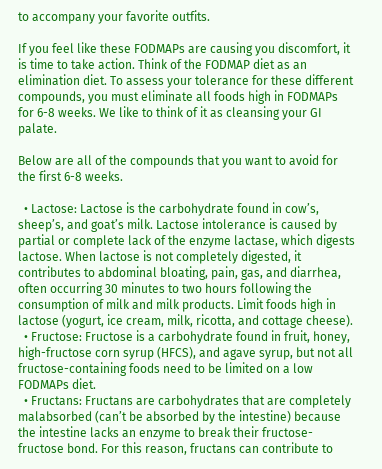to accompany your favorite outfits.

If you feel like these FODMAPs are causing you discomfort, it is time to take action. Think of the FODMAP diet as an elimination diet. To assess your tolerance for these different compounds, you must eliminate all foods high in FODMAPs for 6-8 weeks. We like to think of it as cleansing your GI palate.

Below are all of the compounds that you want to avoid for the first 6-8 weeks.

  • Lactose: Lactose is the carbohydrate found in cow’s, sheep’s, and goat’s milk. Lactose intolerance is caused by partial or complete lack of the enzyme lactase, which digests lactose. When lactose is not completely digested, it contributes to abdominal bloating, pain, gas, and diarrhea, often occurring 30 minutes to two hours following the consumption of milk and milk products. Limit foods high in lactose (yogurt, ice cream, milk, ricotta, and cottage cheese).
  • Fructose: Fructose is a carbohydrate found in fruit, honey, high-fructose corn syrup (HFCS), and agave syrup, but not all fructose-containing foods need to be limited on a low FODMAPs diet.
  • Fructans: Fructans are carbohydrates that are completely malabsorbed (can’t be absorbed by the intestine) because the intestine lacks an enzyme to break their fructose-fructose bond. For this reason, fructans can contribute to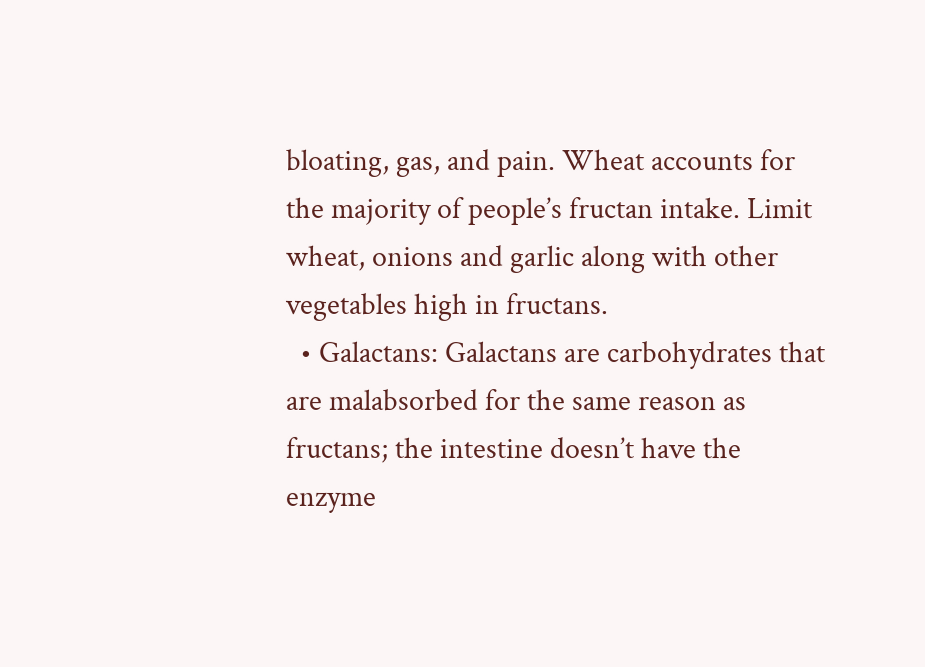bloating, gas, and pain. Wheat accounts for the majority of people’s fructan intake. Limit wheat, onions and garlic along with other vegetables high in fructans.
  • Galactans: Galactans are carbohydrates that are malabsorbed for the same reason as fructans; the intestine doesn’t have the enzyme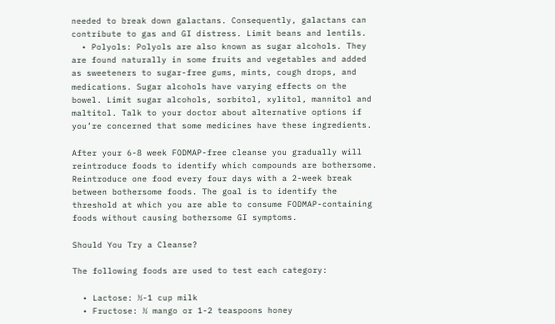needed to break down galactans. Consequently, galactans can contribute to gas and GI distress. Limit beans and lentils.
  • Polyols: Polyols are also known as sugar alcohols. They are found naturally in some fruits and vegetables and added as sweeteners to sugar-free gums, mints, cough drops, and medications. Sugar alcohols have varying effects on the bowel. Limit sugar alcohols, sorbitol, xylitol, mannitol and maltitol. Talk to your doctor about alternative options if you’re concerned that some medicines have these ingredients.

After your 6-8 week FODMAP-free cleanse you gradually will reintroduce foods to identify which compounds are bothersome. Reintroduce one food every four days with a 2-week break between bothersome foods. The goal is to identify the threshold at which you are able to consume FODMAP-containing foods without causing bothersome GI symptoms.

Should You Try a Cleanse?

The following foods are used to test each category:

  • Lactose: ½-1 cup milk
  • Fructose: ½ mango or 1-2 teaspoons honey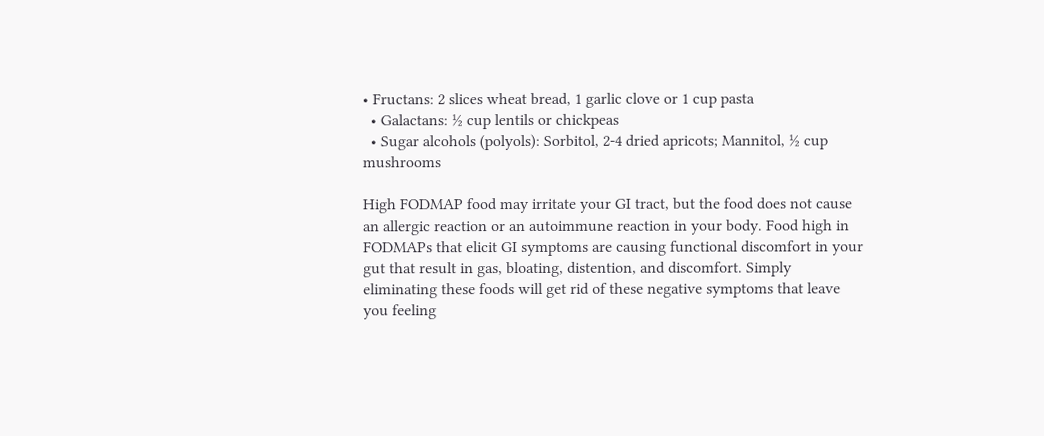• Fructans: 2 slices wheat bread, 1 garlic clove or 1 cup pasta
  • Galactans: ½ cup lentils or chickpeas
  • Sugar alcohols (polyols): Sorbitol, 2-4 dried apricots; Mannitol, ½ cup mushrooms

High FODMAP food may irritate your GI tract, but the food does not cause an allergic reaction or an autoimmune reaction in your body. Food high in FODMAPs that elicit GI symptoms are causing functional discomfort in your gut that result in gas, bloating, distention, and discomfort. Simply eliminating these foods will get rid of these negative symptoms that leave you feeling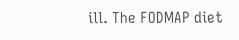ill. The FODMAP diet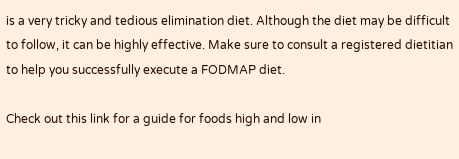is a very tricky and tedious elimination diet. Although the diet may be difficult to follow, it can be highly effective. Make sure to consult a registered dietitian to help you successfully execute a FODMAP diet.

Check out this link for a guide for foods high and low in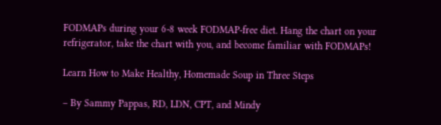FODMAPs during your 6-8 week FODMAP-free diet. Hang the chart on your refrigerator, take the chart with you, and become familiar with FODMAPs!

Learn How to Make Healthy, Homemade Soup in Three Steps

– By Sammy Pappas, RD, LDN, CPT, and Mindy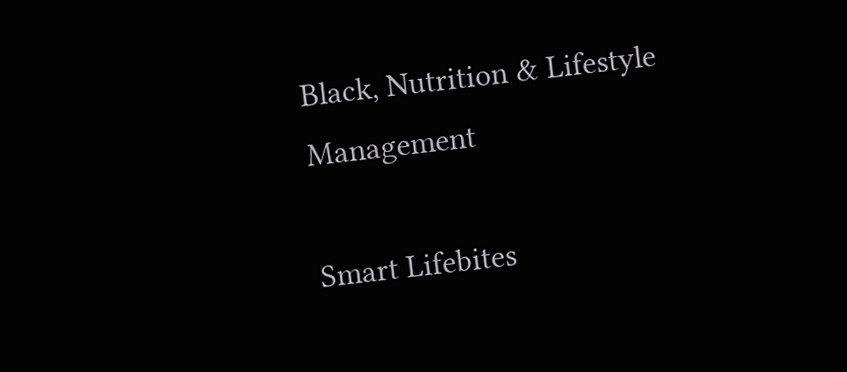Black, Nutrition & Lifestyle Management

Smart Lifebites